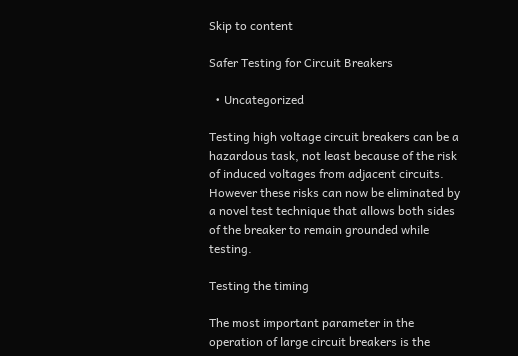Skip to content

Safer Testing for Circuit Breakers

  • Uncategorized

Testing high voltage circuit breakers can be a hazardous task, not least because of the risk of induced voltages from adjacent circuits. However these risks can now be eliminated by a novel test technique that allows both sides of the breaker to remain grounded while testing.

Testing the timing

The most important parameter in the operation of large circuit breakers is the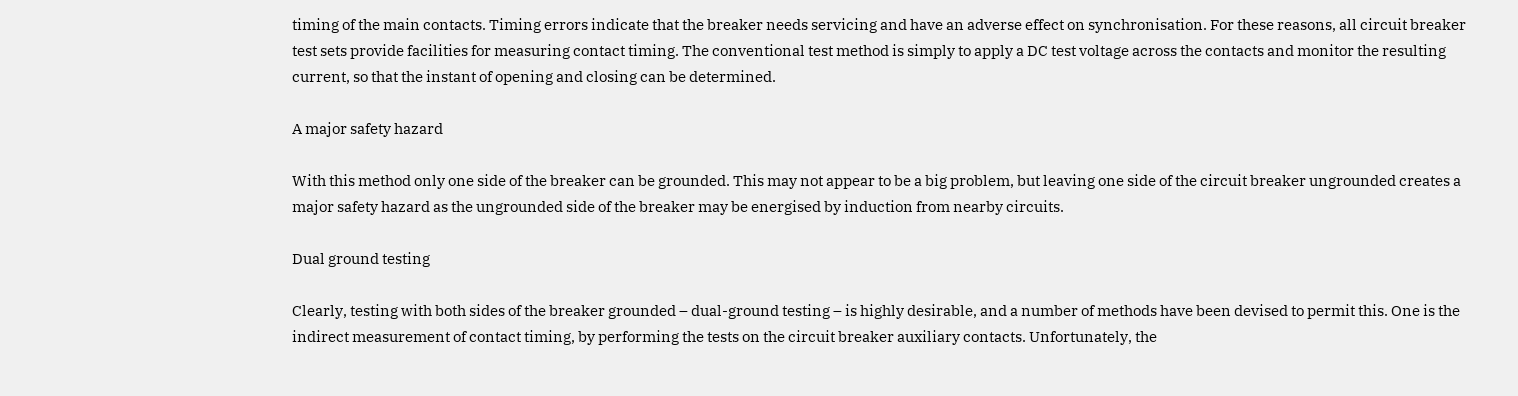timing of the main contacts. Timing errors indicate that the breaker needs servicing and have an adverse effect on synchronisation. For these reasons, all circuit breaker test sets provide facilities for measuring contact timing. The conventional test method is simply to apply a DC test voltage across the contacts and monitor the resulting current, so that the instant of opening and closing can be determined.

A major safety hazard

With this method only one side of the breaker can be grounded. This may not appear to be a big problem, but leaving one side of the circuit breaker ungrounded creates a major safety hazard as the ungrounded side of the breaker may be energised by induction from nearby circuits.

Dual ground testing

Clearly, testing with both sides of the breaker grounded – dual-ground testing – is highly desirable, and a number of methods have been devised to permit this. One is the indirect measurement of contact timing, by performing the tests on the circuit breaker auxiliary contacts. Unfortunately, the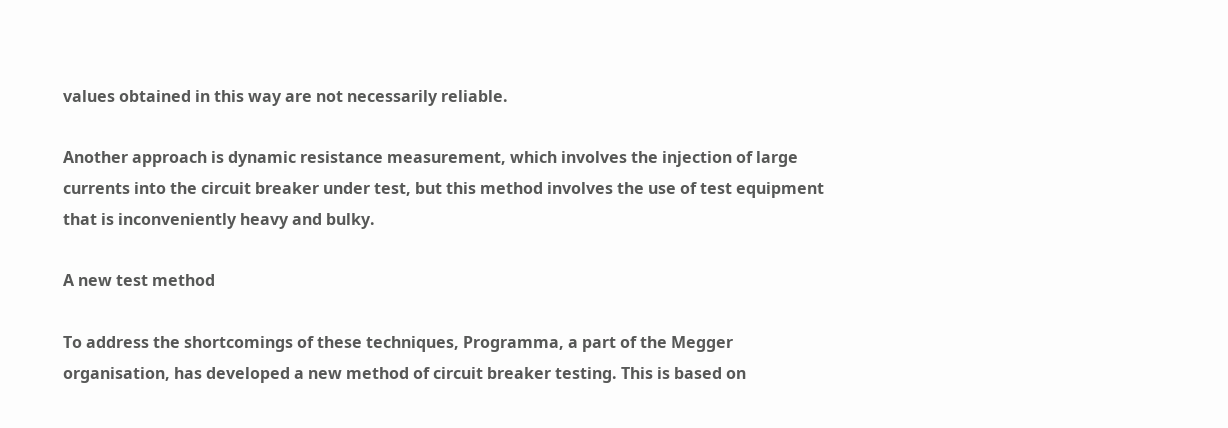values obtained in this way are not necessarily reliable.

Another approach is dynamic resistance measurement, which involves the injection of large currents into the circuit breaker under test, but this method involves the use of test equipment that is inconveniently heavy and bulky.

A new test method

To address the shortcomings of these techniques, Programma, a part of the Megger organisation, has developed a new method of circuit breaker testing. This is based on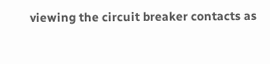viewing the circuit breaker contacts as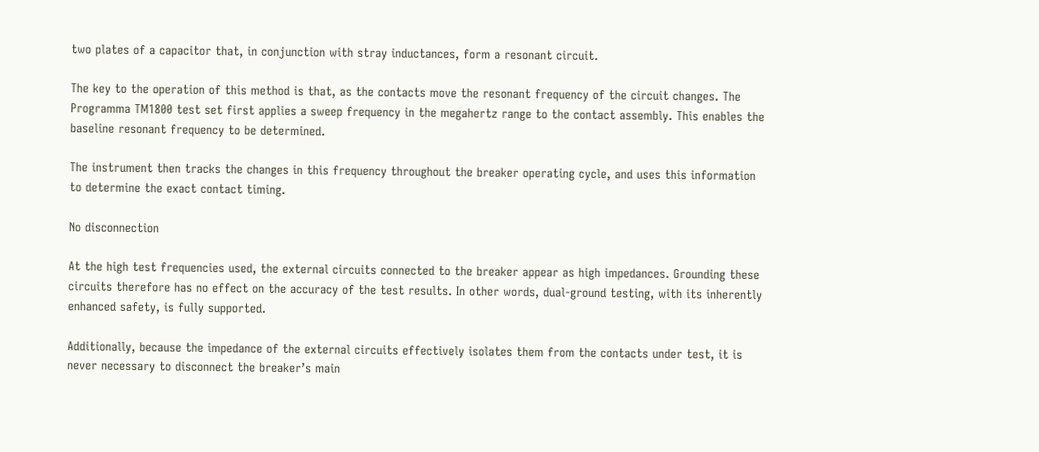two plates of a capacitor that, in conjunction with stray inductances, form a resonant circuit.

The key to the operation of this method is that, as the contacts move the resonant frequency of the circuit changes. The Programma TM1800 test set first applies a sweep frequency in the megahertz range to the contact assembly. This enables the baseline resonant frequency to be determined.

The instrument then tracks the changes in this frequency throughout the breaker operating cycle, and uses this information to determine the exact contact timing.

No disconnection

At the high test frequencies used, the external circuits connected to the breaker appear as high impedances. Grounding these circuits therefore has no effect on the accuracy of the test results. In other words, dual-ground testing, with its inherently enhanced safety, is fully supported.

Additionally, because the impedance of the external circuits effectively isolates them from the contacts under test, it is never necessary to disconnect the breaker’s main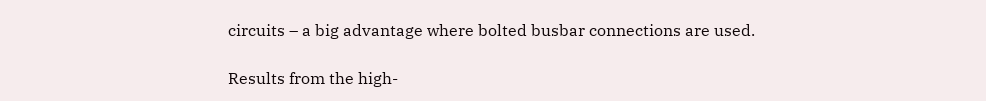circuits – a big advantage where bolted busbar connections are used.

Results from the high-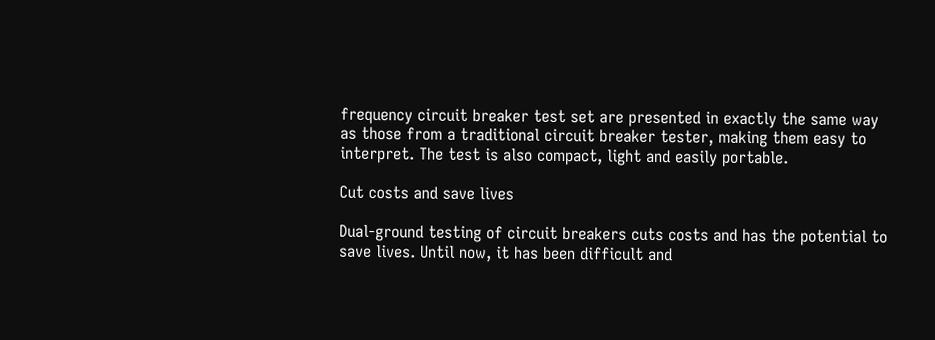frequency circuit breaker test set are presented in exactly the same way as those from a traditional circuit breaker tester, making them easy to interpret. The test is also compact, light and easily portable.

Cut costs and save lives

Dual-ground testing of circuit breakers cuts costs and has the potential to save lives. Until now, it has been difficult and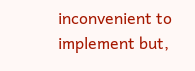inconvenient to implement but,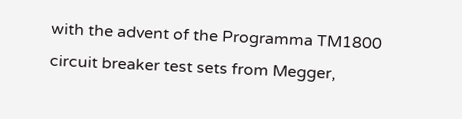with the advent of the Programma TM1800 circuit breaker test sets from Megger,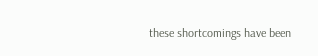these shortcomings have been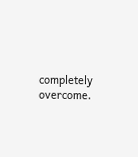completely overcome.